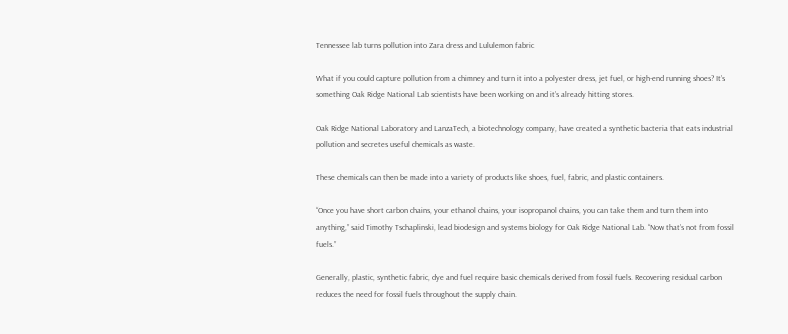Tennessee lab turns pollution into Zara dress and Lululemon fabric

What if you could capture pollution from a chimney and turn it into a polyester dress, jet fuel, or high-end running shoes? It’s something Oak Ridge National Lab scientists have been working on and it’s already hitting stores.

Oak Ridge National Laboratory and LanzaTech, a biotechnology company, have created a synthetic bacteria that eats industrial pollution and secretes useful chemicals as waste.

These chemicals can then be made into a variety of products like shoes, fuel, fabric, and plastic containers.

“Once you have short carbon chains, your ethanol chains, your isopropanol chains, you can take them and turn them into anything,” said Timothy Tschaplinski, lead biodesign and systems biology for Oak Ridge National Lab. “Now that’s not from fossil fuels.”

Generally, plastic, synthetic fabric, dye and fuel require basic chemicals derived from fossil fuels. Recovering residual carbon reduces the need for fossil fuels throughout the supply chain.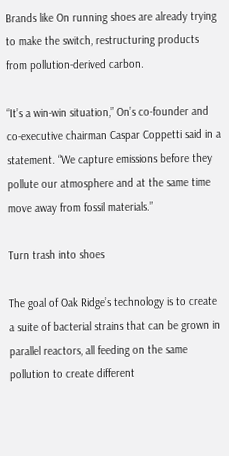Brands like On running shoes are already trying to make the switch, restructuring products from pollution-derived carbon.

“It’s a win-win situation,” On’s co-founder and co-executive chairman Caspar Coppetti said in a statement. “We capture emissions before they pollute our atmosphere and at the same time move away from fossil materials.”

Turn trash into shoes

The goal of Oak Ridge’s technology is to create a suite of bacterial strains that can be grown in parallel reactors, all feeding on the same pollution to create different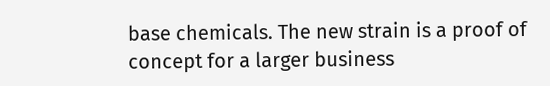base chemicals. The new strain is a proof of concept for a larger business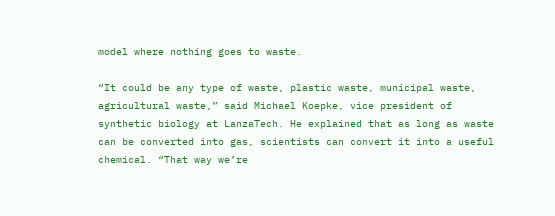model where nothing goes to waste.

“It could be any type of waste, plastic waste, municipal waste, agricultural waste,” said Michael Koepke, vice president of synthetic biology at LanzaTech. He explained that as long as waste can be converted into gas, scientists can convert it into a useful chemical. “That way we’re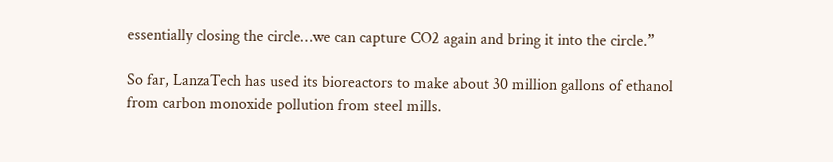essentially closing the circle…we can capture CO2 again and bring it into the circle.”

So far, LanzaTech has used its bioreactors to make about 30 million gallons of ethanol from carbon monoxide pollution from steel mills.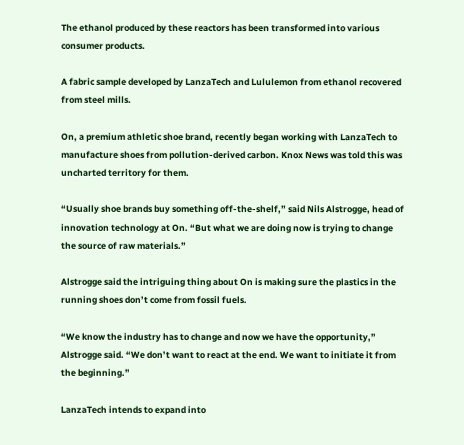The ethanol produced by these reactors has been transformed into various consumer products.

A fabric sample developed by LanzaTech and Lululemon from ethanol recovered from steel mills.

On, a premium athletic shoe brand, recently began working with LanzaTech to manufacture shoes from pollution-derived carbon. Knox News was told this was uncharted territory for them.

“Usually shoe brands buy something off-the-shelf,” said Nils Alstrogge, head of innovation technology at On. “But what we are doing now is trying to change the source of raw materials.”

Alstrogge said the intriguing thing about On is making sure the plastics in the running shoes don’t come from fossil fuels.

“We know the industry has to change and now we have the opportunity,” Alstrogge said. “We don’t want to react at the end. We want to initiate it from the beginning.”

LanzaTech intends to expand into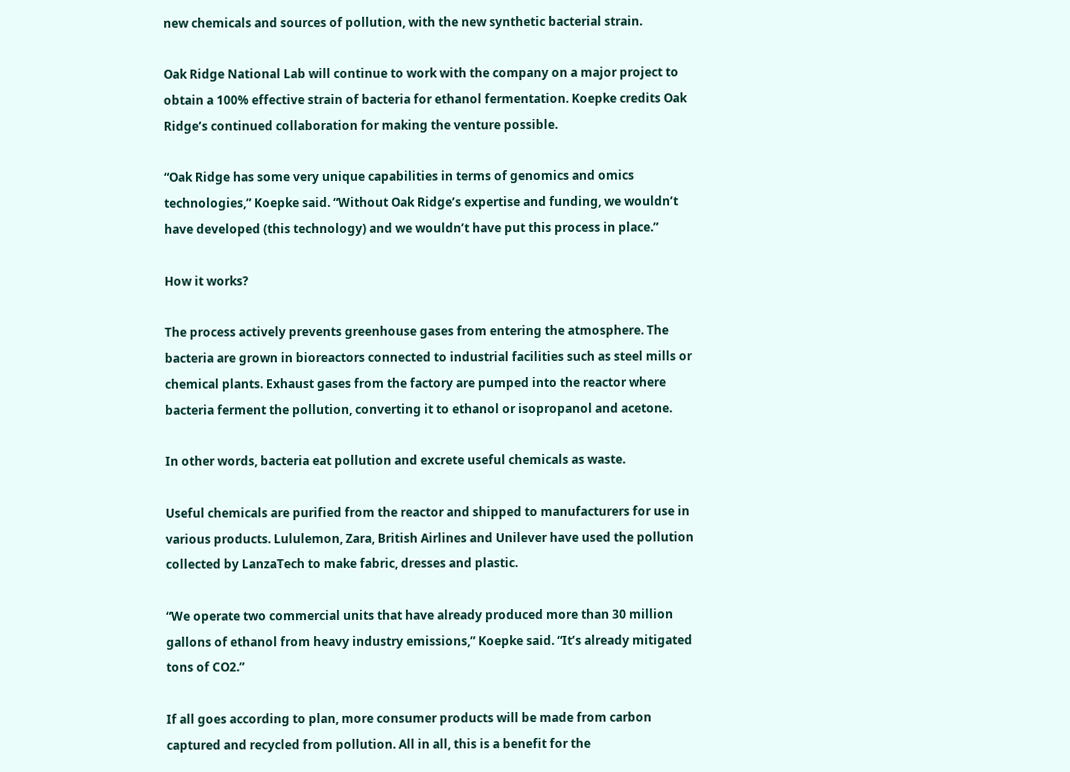new chemicals and sources of pollution, with the new synthetic bacterial strain.

Oak Ridge National Lab will continue to work with the company on a major project to obtain a 100% effective strain of bacteria for ethanol fermentation. Koepke credits Oak Ridge’s continued collaboration for making the venture possible.

“Oak Ridge has some very unique capabilities in terms of genomics and omics technologies,” Koepke said. “Without Oak Ridge’s expertise and funding, we wouldn’t have developed (this technology) and we wouldn’t have put this process in place.”

How it works?

The process actively prevents greenhouse gases from entering the atmosphere. The bacteria are grown in bioreactors connected to industrial facilities such as steel mills or chemical plants. Exhaust gases from the factory are pumped into the reactor where bacteria ferment the pollution, converting it to ethanol or isopropanol and acetone.

In other words, bacteria eat pollution and excrete useful chemicals as waste.

Useful chemicals are purified from the reactor and shipped to manufacturers for use in various products. Lululemon, Zara, British Airlines and Unilever have used the pollution collected by LanzaTech to make fabric, dresses and plastic.

“We operate two commercial units that have already produced more than 30 million gallons of ethanol from heavy industry emissions,” Koepke said. “It’s already mitigated tons of CO2.”

If all goes according to plan, more consumer products will be made from carbon captured and recycled from pollution. All in all, this is a benefit for the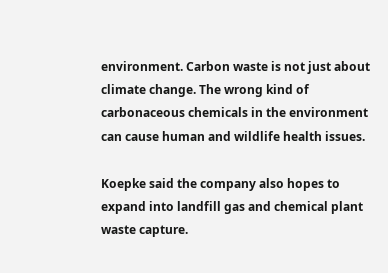environment. Carbon waste is not just about climate change. The wrong kind of carbonaceous chemicals in the environment can cause human and wildlife health issues.

Koepke said the company also hopes to expand into landfill gas and chemical plant waste capture.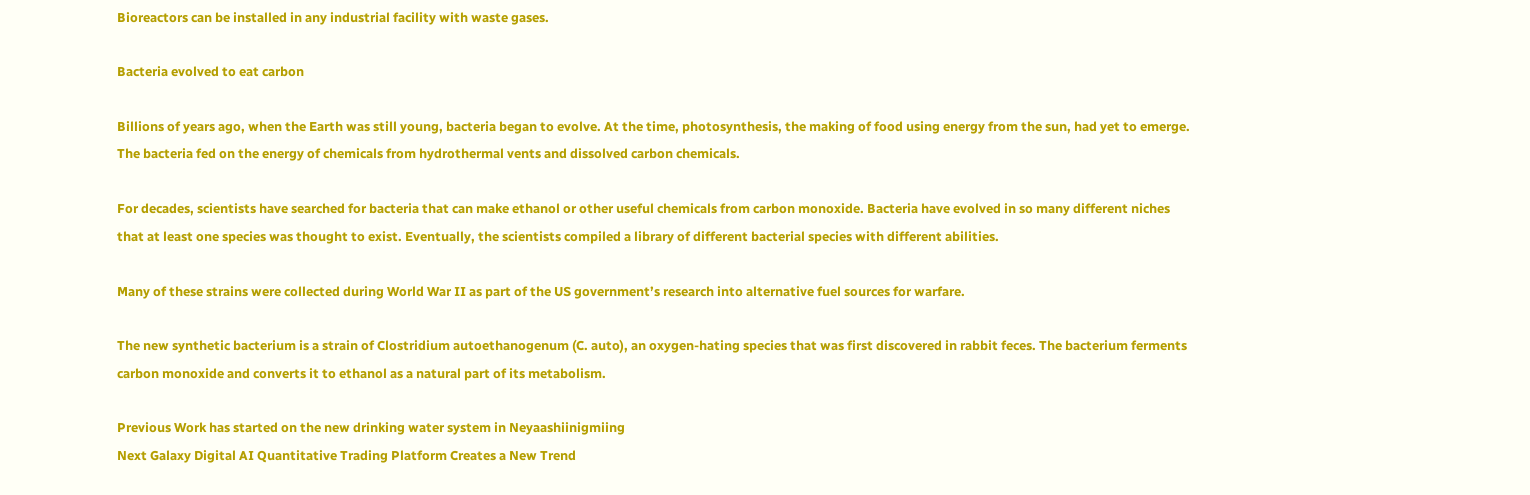Bioreactors can be installed in any industrial facility with waste gases.

Bacteria evolved to eat carbon

Billions of years ago, when the Earth was still young, bacteria began to evolve. At the time, photosynthesis, the making of food using energy from the sun, had yet to emerge. The bacteria fed on the energy of chemicals from hydrothermal vents and dissolved carbon chemicals.

For decades, scientists have searched for bacteria that can make ethanol or other useful chemicals from carbon monoxide. Bacteria have evolved in so many different niches that at least one species was thought to exist. Eventually, the scientists compiled a library of different bacterial species with different abilities.

Many of these strains were collected during World War II as part of the US government’s research into alternative fuel sources for warfare.

The new synthetic bacterium is a strain of Clostridium autoethanogenum (C. auto), an oxygen-hating species that was first discovered in rabbit feces. The bacterium ferments carbon monoxide and converts it to ethanol as a natural part of its metabolism.

Previous Work has started on the new drinking water system in Neyaashiinigmiing
Next Galaxy Digital AI Quantitative Trading Platform Creates a New Trend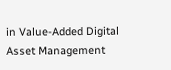in Value-Added Digital Asset Management